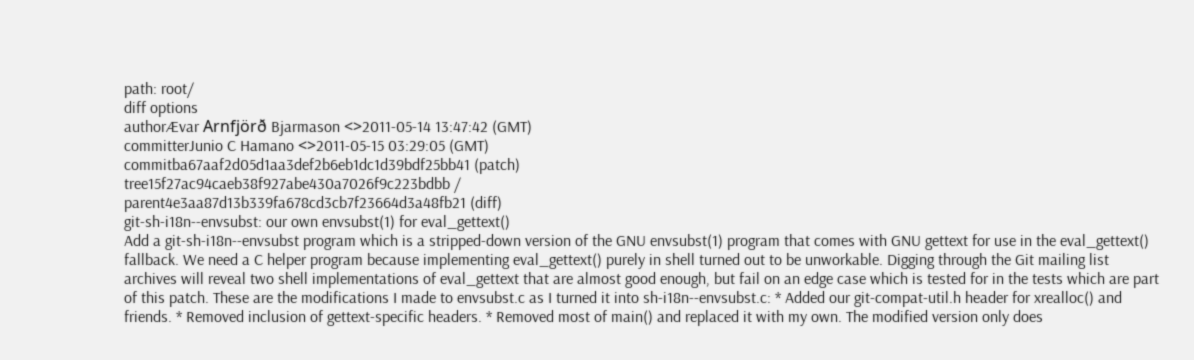path: root/
diff options
authorÆvar Arnfjörð Bjarmason <>2011-05-14 13:47:42 (GMT)
committerJunio C Hamano <>2011-05-15 03:29:05 (GMT)
commitba67aaf2d05d1aa3def2b6eb1dc1d39bdf25bb41 (patch)
tree15f27ac94caeb38f927abe430a7026f9c223bdbb /
parent4e3aa87d13b339fa678cd3cb7f23664d3a48fb21 (diff)
git-sh-i18n--envsubst: our own envsubst(1) for eval_gettext()
Add a git-sh-i18n--envsubst program which is a stripped-down version of the GNU envsubst(1) program that comes with GNU gettext for use in the eval_gettext() fallback. We need a C helper program because implementing eval_gettext() purely in shell turned out to be unworkable. Digging through the Git mailing list archives will reveal two shell implementations of eval_gettext that are almost good enough, but fail on an edge case which is tested for in the tests which are part of this patch. These are the modifications I made to envsubst.c as I turned it into sh-i18n--envsubst.c: * Added our git-compat-util.h header for xrealloc() and friends. * Removed inclusion of gettext-specific headers. * Removed most of main() and replaced it with my own. The modified version only does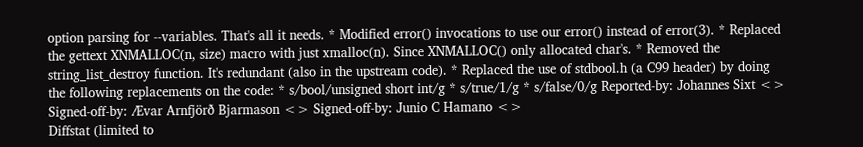option parsing for --variables. That's all it needs. * Modified error() invocations to use our error() instead of error(3). * Replaced the gettext XNMALLOC(n, size) macro with just xmalloc(n). Since XNMALLOC() only allocated char's. * Removed the string_list_destroy function. It's redundant (also in the upstream code). * Replaced the use of stdbool.h (a C99 header) by doing the following replacements on the code: * s/bool/unsigned short int/g * s/true/1/g * s/false/0/g Reported-by: Johannes Sixt <> Signed-off-by: Ævar Arnfjörð Bjarmason <> Signed-off-by: Junio C Hamano <>
Diffstat (limited to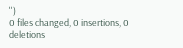'')
0 files changed, 0 insertions, 0 deletions